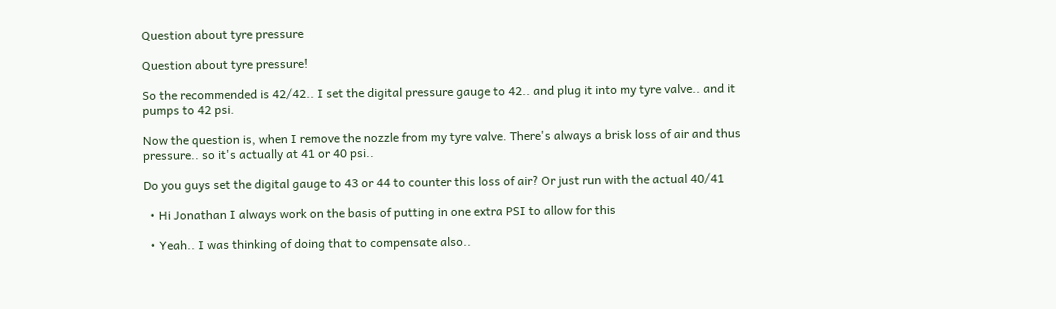Question about tyre pressure

Question about tyre pressure!

So the recommended is 42/42.. I set the digital pressure gauge to 42.. and plug it into my tyre valve.. and it pumps to 42 psi.

Now the question is, when I remove the nozzle from my tyre valve. There's always a brisk loss of air and thus pressure.. so it's actually at 41 or 40 psi..

Do you guys set the digital gauge to 43 or 44 to counter this loss of air? Or just run with the actual 40/41

  • Hi Jonathan I always work on the basis of putting in one extra PSI to allow for this

  • Yeah.. I was thinking of doing that to compensate also..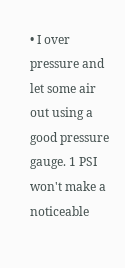• I over pressure and let some air out using a good pressure gauge. 1 PSI won't make a noticeable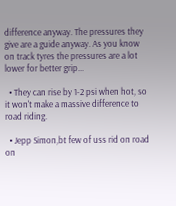difference anyway. The pressures they give are a guide anyway. As you know on track tyres the pressures are a lot lower for better grip...

  • They can rise by 1-2 psi when hot, so it won't make a massive difference to road riding.

  • Jepp Simon,bt few of uss rid on road on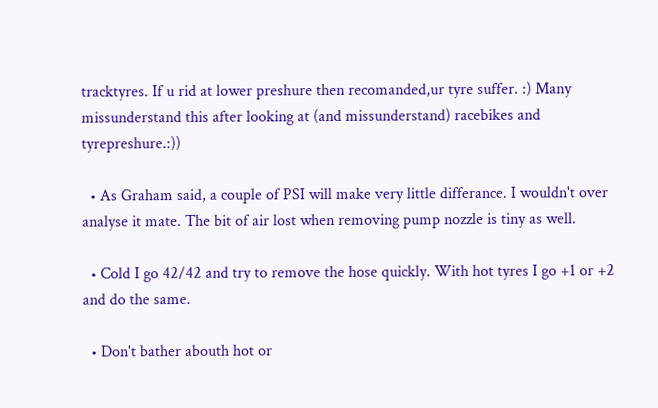tracktyres. If u rid at lower preshure then recomanded,ur tyre suffer. :) Many missunderstand this after looking at (and missunderstand) racebikes and tyrepreshure.:))

  • As Graham said, a couple of PSI will make very little differance. I wouldn't over analyse it mate. The bit of air lost when removing pump nozzle is tiny as well.

  • Cold I go 42/42 and try to remove the hose quickly. With hot tyres I go +1 or +2 and do the same.

  • Don't bather abouth hot or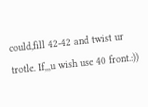could,fill 42-42 and twist ur trotle. If,,,u wish use 40 front.:))